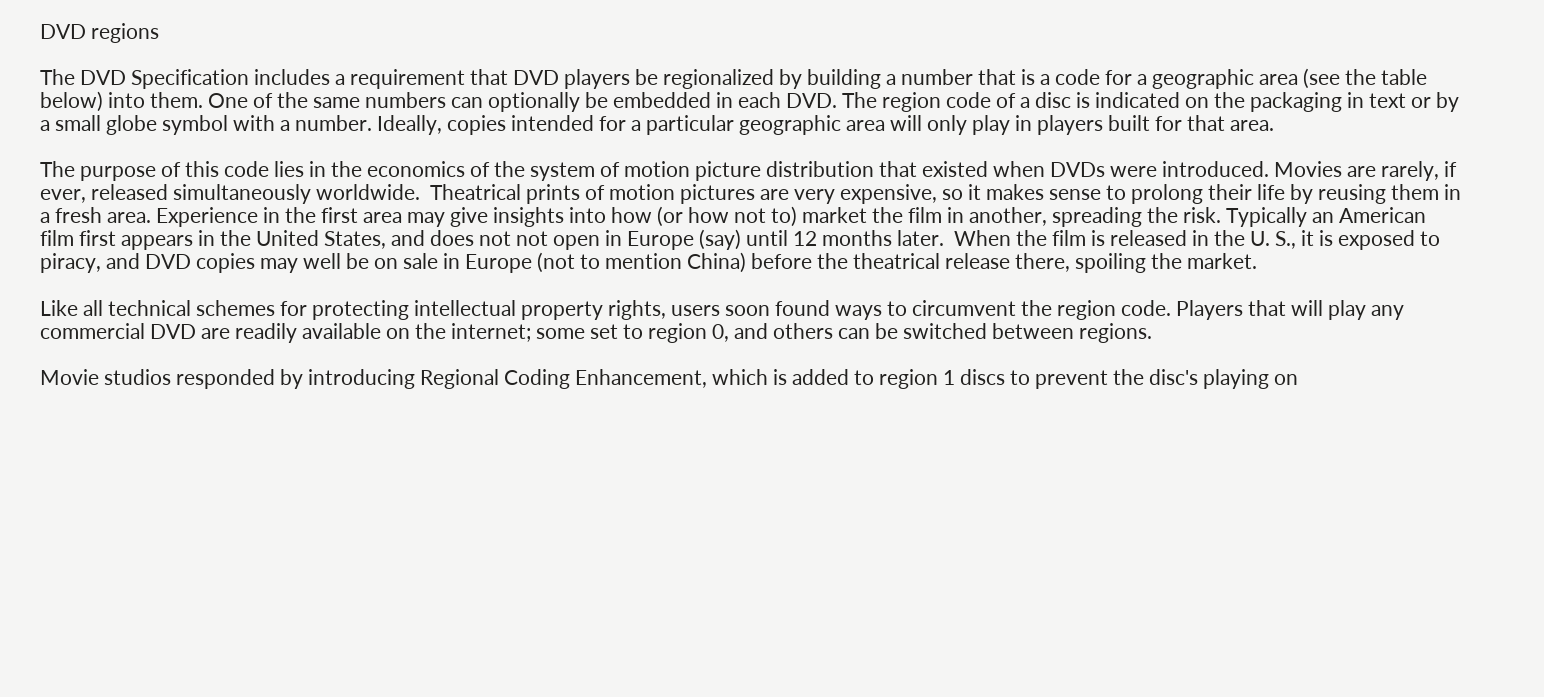DVD regions

The DVD Specification includes a requirement that DVD players be regionalized by building a number that is a code for a geographic area (see the table below) into them. One of the same numbers can optionally be embedded in each DVD. The region code of a disc is indicated on the packaging in text or by a small globe symbol with a number. Ideally, copies intended for a particular geographic area will only play in players built for that area.

The purpose of this code lies in the economics of the system of motion picture distribution that existed when DVDs were introduced. Movies are rarely, if ever, released simultaneously worldwide.  Theatrical prints of motion pictures are very expensive, so it makes sense to prolong their life by reusing them in a fresh area. Experience in the first area may give insights into how (or how not to) market the film in another, spreading the risk. Typically an American film first appears in the United States, and does not not open in Europe (say) until 12 months later.  When the film is released in the U. S., it is exposed to piracy, and DVD copies may well be on sale in Europe (not to mention China) before the theatrical release there, spoiling the market.

Like all technical schemes for protecting intellectual property rights, users soon found ways to circumvent the region code. Players that will play any commercial DVD are readily available on the internet; some set to region 0, and others can be switched between regions.

Movie studios responded by introducing Regional Coding Enhancement, which is added to region 1 discs to prevent the disc's playing on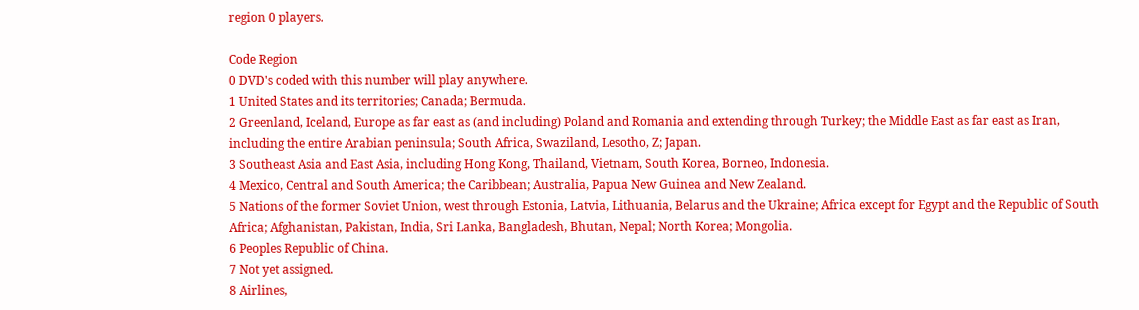region 0 players.

Code Region
0 DVD's coded with this number will play anywhere.
1 United States and its territories; Canada; Bermuda.
2 Greenland, Iceland, Europe as far east as (and including) Poland and Romania and extending through Turkey; the Middle East as far east as Iran, including the entire Arabian peninsula; South Africa, Swaziland, Lesotho, Z; Japan.
3 Southeast Asia and East Asia, including Hong Kong, Thailand, Vietnam, South Korea, Borneo, Indonesia.
4 Mexico, Central and South America; the Caribbean; Australia, Papua New Guinea and New Zealand.
5 Nations of the former Soviet Union, west through Estonia, Latvia, Lithuania, Belarus and the Ukraine; Africa except for Egypt and the Republic of South Africa; Afghanistan, Pakistan, India, Sri Lanka, Bangladesh, Bhutan, Nepal; North Korea; Mongolia.
6 Peoples Republic of China.
7 Not yet assigned.
8 Airlines,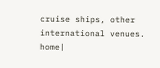cruise ships, other international venues.
home|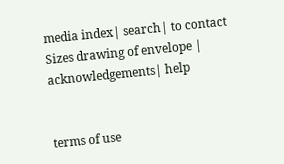media index| search| to contact Sizes drawing of envelope | acknowledgements| help


terms of use